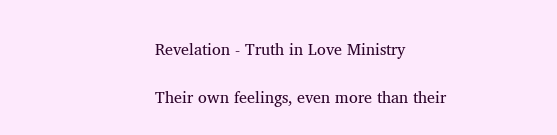Revelation - Truth in Love Ministry

Their own feelings, even more than their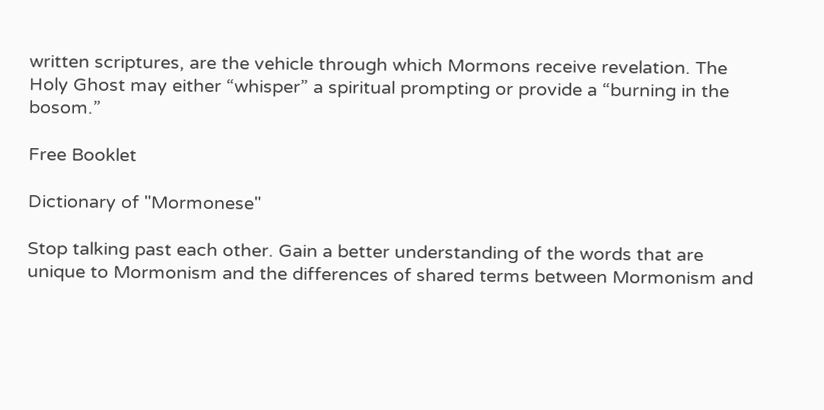written scriptures, are the vehicle through which Mormons receive revelation. The Holy Ghost may either “whisper” a spiritual prompting or provide a “burning in the bosom.”

Free Booklet

Dictionary of "Mormonese"

Stop talking past each other. Gain a better understanding of the words that are unique to Mormonism and the differences of shared terms between Mormonism and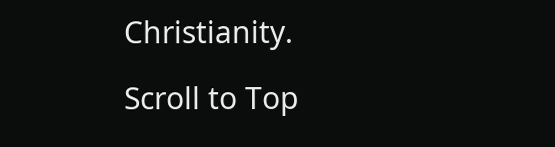Christianity.

Scroll to Top